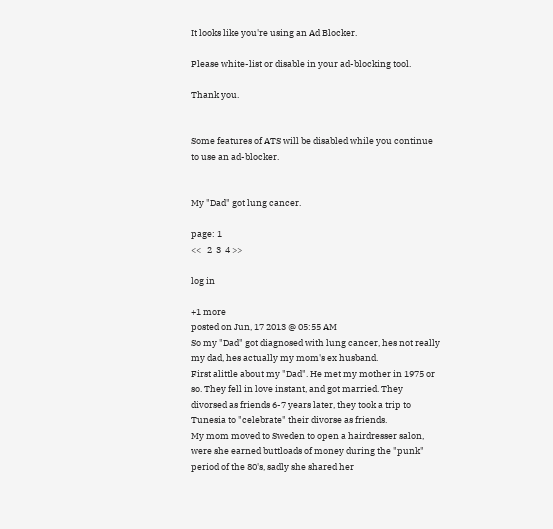It looks like you're using an Ad Blocker.

Please white-list or disable in your ad-blocking tool.

Thank you.


Some features of ATS will be disabled while you continue to use an ad-blocker.


My "Dad" got lung cancer.

page: 1
<<   2  3  4 >>

log in

+1 more
posted on Jun, 17 2013 @ 05:55 AM
So my "Dad" got diagnosed with lung cancer, hes not really my dad, hes actually my mom's ex husband.
First alittle about my "Dad". He met my mother in 1975 or so. They fell in love instant, and got married. They divorsed as friends 6-7 years later, they took a trip to Tunesia to "celebrate" their divorse as friends.
My mom moved to Sweden to open a hairdresser salon, were she earned buttloads of money during the "punk" period of the 80's, sadly she shared her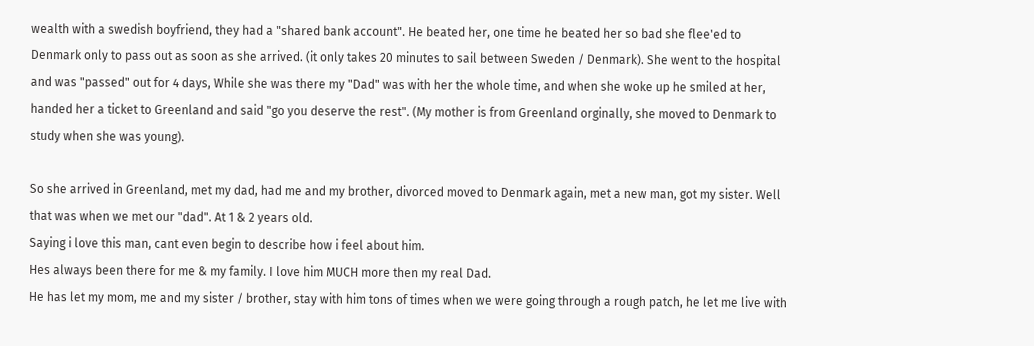wealth with a swedish boyfriend, they had a "shared bank account". He beated her, one time he beated her so bad she flee'ed to Denmark only to pass out as soon as she arrived. (it only takes 20 minutes to sail between Sweden / Denmark). She went to the hospital and was "passed" out for 4 days, While she was there my "Dad" was with her the whole time, and when she woke up he smiled at her, handed her a ticket to Greenland and said "go you deserve the rest". (My mother is from Greenland orginally, she moved to Denmark to study when she was young).

So she arrived in Greenland, met my dad, had me and my brother, divorced moved to Denmark again, met a new man, got my sister. Well that was when we met our "dad". At 1 & 2 years old.
Saying i love this man, cant even begin to describe how i feel about him.
Hes always been there for me & my family. I love him MUCH more then my real Dad.
He has let my mom, me and my sister / brother, stay with him tons of times when we were going through a rough patch, he let me live with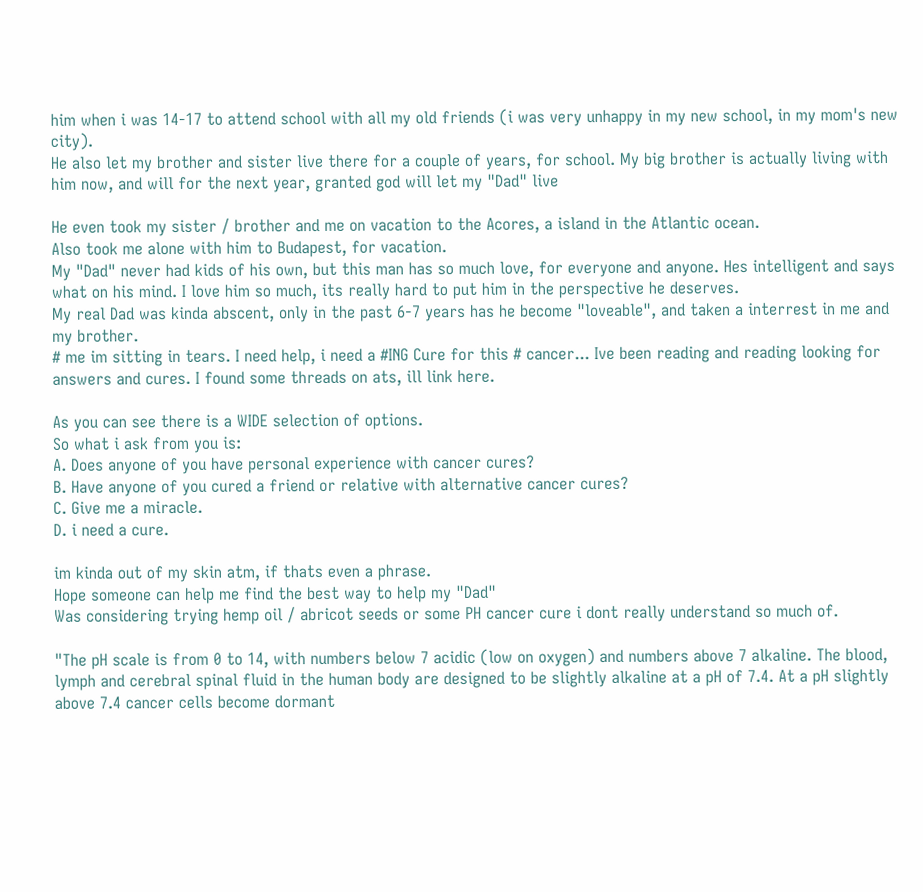him when i was 14-17 to attend school with all my old friends (i was very unhappy in my new school, in my mom's new city).
He also let my brother and sister live there for a couple of years, for school. My big brother is actually living with him now, and will for the next year, granted god will let my "Dad" live

He even took my sister / brother and me on vacation to the Acores, a island in the Atlantic ocean.
Also took me alone with him to Budapest, for vacation.
My "Dad" never had kids of his own, but this man has so much love, for everyone and anyone. Hes intelligent and says what on his mind. I love him so much, its really hard to put him in the perspective he deserves.
My real Dad was kinda abscent, only in the past 6-7 years has he become "loveable", and taken a interrest in me and my brother.
# me im sitting in tears. I need help, i need a #ING Cure for this # cancer... Ive been reading and reading looking for answers and cures. I found some threads on ats, ill link here.

As you can see there is a WIDE selection of options.
So what i ask from you is:
A. Does anyone of you have personal experience with cancer cures?
B. Have anyone of you cured a friend or relative with alternative cancer cures?
C. Give me a miracle.
D. i need a cure.

im kinda out of my skin atm, if thats even a phrase.
Hope someone can help me find the best way to help my "Dad"
Was considering trying hemp oil / abricot seeds or some PH cancer cure i dont really understand so much of.

"The pH scale is from 0 to 14, with numbers below 7 acidic (low on oxygen) and numbers above 7 alkaline. The blood, lymph and cerebral spinal fluid in the human body are designed to be slightly alkaline at a pH of 7.4. At a pH slightly above 7.4 cancer cells become dormant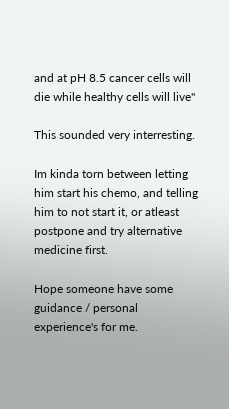and at pH 8.5 cancer cells will die while healthy cells will live"

This sounded very interresting.

Im kinda torn between letting him start his chemo, and telling him to not start it, or atleast postpone and try alternative medicine first.

Hope someone have some guidance / personal experience's for me.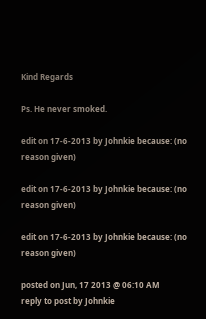Kind Regards

Ps. He never smoked.

edit on 17-6-2013 by Johnkie because: (no reason given)

edit on 17-6-2013 by Johnkie because: (no reason given)

edit on 17-6-2013 by Johnkie because: (no reason given)

posted on Jun, 17 2013 @ 06:10 AM
reply to post by Johnkie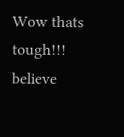Wow thats tough!!! believe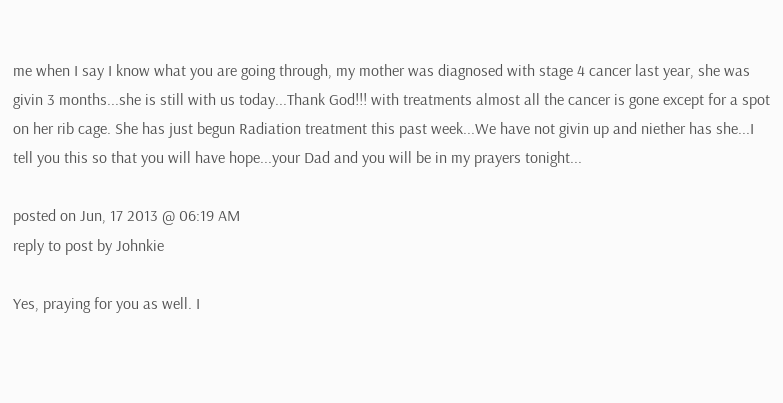me when I say I know what you are going through, my mother was diagnosed with stage 4 cancer last year, she was givin 3 months...she is still with us today...Thank God!!! with treatments almost all the cancer is gone except for a spot on her rib cage. She has just begun Radiation treatment this past week...We have not givin up and niether has she...I tell you this so that you will have hope...your Dad and you will be in my prayers tonight...

posted on Jun, 17 2013 @ 06:19 AM
reply to post by Johnkie

Yes, praying for you as well. I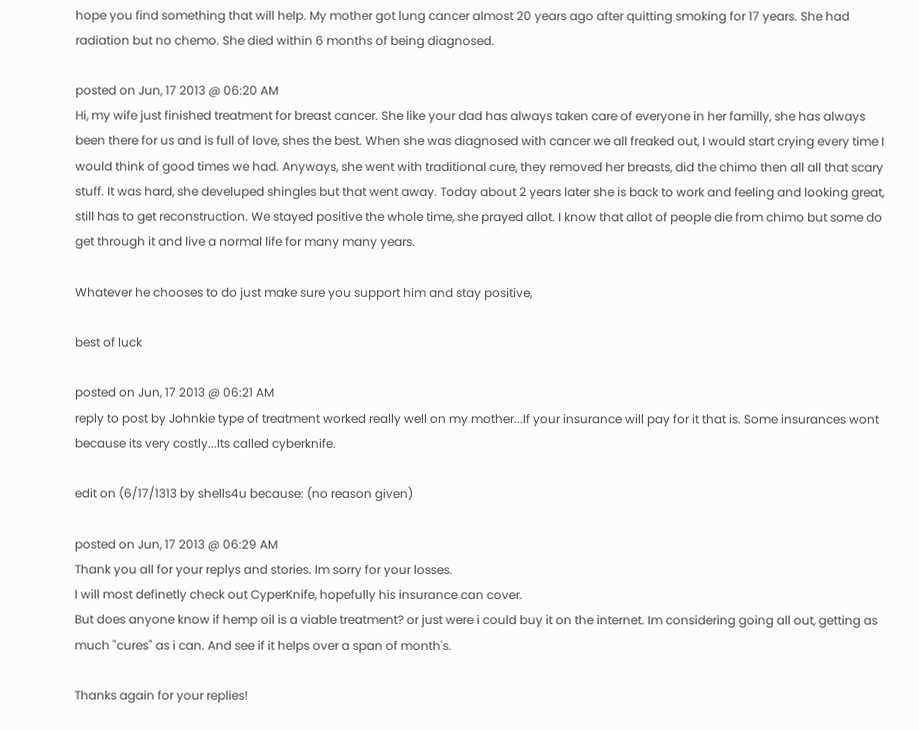hope you find something that will help. My mother got lung cancer almost 20 years ago after quitting smoking for 17 years. She had radiation but no chemo. She died within 6 months of being diagnosed.

posted on Jun, 17 2013 @ 06:20 AM
Hi, my wife just finished treatment for breast cancer. She like your dad has always taken care of everyone in her familly, she has always been there for us and is full of love, shes the best. When she was diagnosed with cancer we all freaked out, I would start crying every time I would think of good times we had. Anyways, she went with traditional cure, they removed her breasts, did the chimo then all all that scary stuff. It was hard, she develuped shingles but that went away. Today about 2 years later she is back to work and feeling and looking great, still has to get reconstruction. We stayed positive the whole time, she prayed allot. I know that allot of people die from chimo but some do get through it and live a normal life for many many years.

Whatever he chooses to do just make sure you support him and stay positive,

best of luck

posted on Jun, 17 2013 @ 06:21 AM
reply to post by Johnkie type of treatment worked really well on my mother...If your insurance will pay for it that is. Some insurances wont because its very costly...Its called cyberknife.

edit on (6/17/1313 by shells4u because: (no reason given)

posted on Jun, 17 2013 @ 06:29 AM
Thank you all for your replys and stories. Im sorry for your losses.
I will most definetly check out CyperKnife, hopefully his insurance can cover.
But does anyone know if hemp oil is a viable treatment? or just were i could buy it on the internet. Im considering going all out, getting as much "cures" as i can. And see if it helps over a span of month's.

Thanks again for your replies!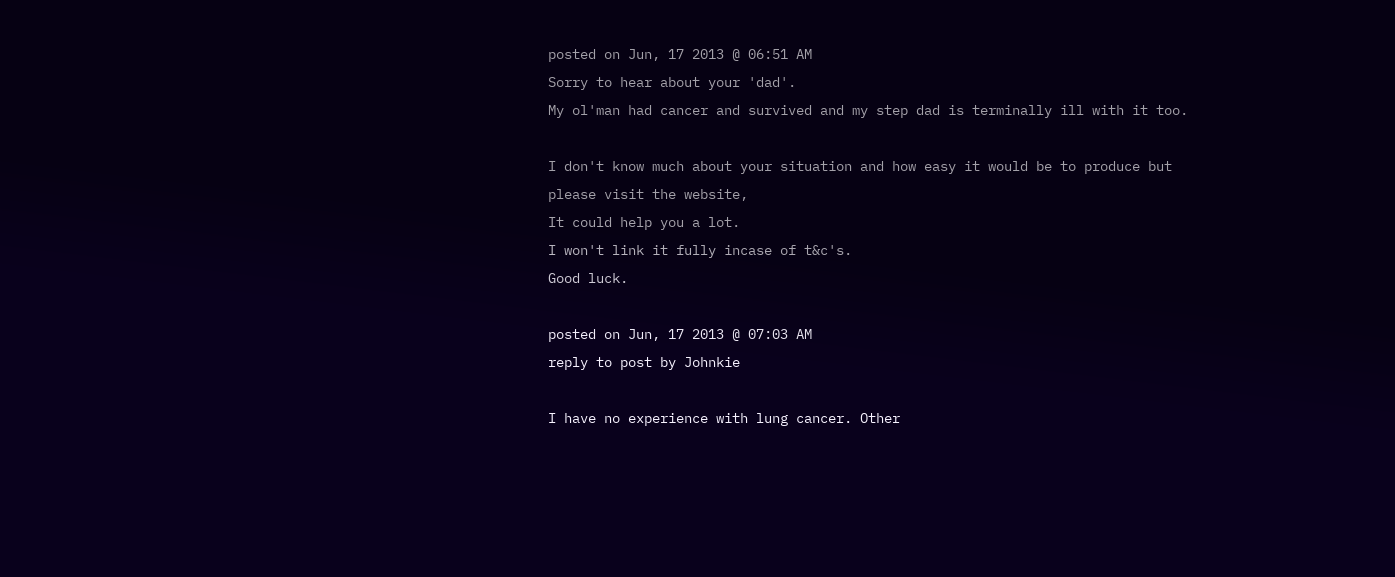posted on Jun, 17 2013 @ 06:51 AM
Sorry to hear about your 'dad'.
My ol'man had cancer and survived and my step dad is terminally ill with it too.

I don't know much about your situation and how easy it would be to produce but please visit the website,
It could help you a lot.
I won't link it fully incase of t&c's.
Good luck.

posted on Jun, 17 2013 @ 07:03 AM
reply to post by Johnkie

I have no experience with lung cancer. Other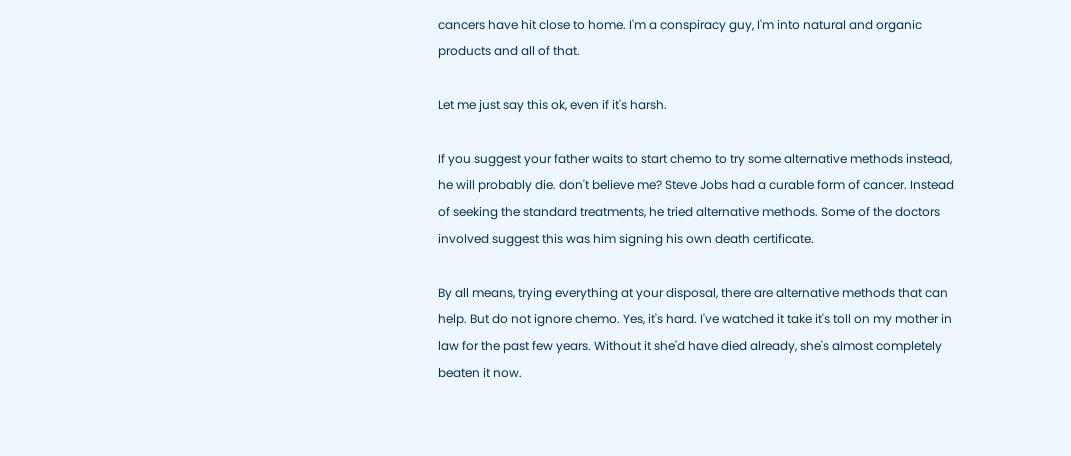cancers have hit close to home. I'm a conspiracy guy, I'm into natural and organic products and all of that.

Let me just say this ok, even if it's harsh.

If you suggest your father waits to start chemo to try some alternative methods instead, he will probably die. don't believe me? Steve Jobs had a curable form of cancer. Instead of seeking the standard treatments, he tried alternative methods. Some of the doctors involved suggest this was him signing his own death certificate.

By all means, trying everything at your disposal, there are alternative methods that can help. But do not ignore chemo. Yes, it's hard. I've watched it take it's toll on my mother in law for the past few years. Without it she'd have died already, she's almost completely beaten it now.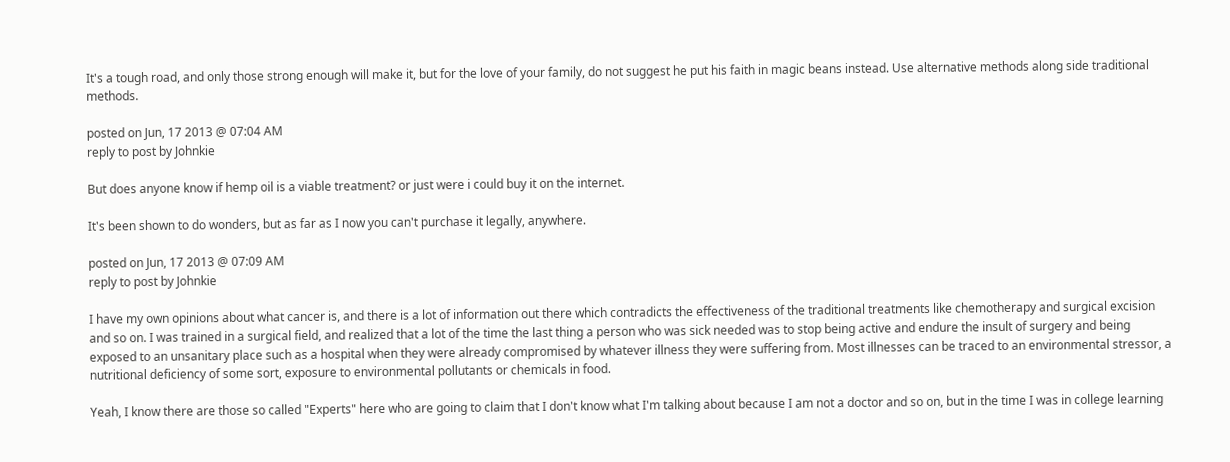It's a tough road, and only those strong enough will make it, but for the love of your family, do not suggest he put his faith in magic beans instead. Use alternative methods along side traditional methods.

posted on Jun, 17 2013 @ 07:04 AM
reply to post by Johnkie

But does anyone know if hemp oil is a viable treatment? or just were i could buy it on the internet.

It's been shown to do wonders, but as far as I now you can't purchase it legally, anywhere.

posted on Jun, 17 2013 @ 07:09 AM
reply to post by Johnkie

I have my own opinions about what cancer is, and there is a lot of information out there which contradicts the effectiveness of the traditional treatments like chemotherapy and surgical excision and so on. I was trained in a surgical field, and realized that a lot of the time the last thing a person who was sick needed was to stop being active and endure the insult of surgery and being exposed to an unsanitary place such as a hospital when they were already compromised by whatever illness they were suffering from. Most illnesses can be traced to an environmental stressor, a nutritional deficiency of some sort, exposure to environmental pollutants or chemicals in food.

Yeah, I know there are those so called "Experts" here who are going to claim that I don't know what I'm talking about because I am not a doctor and so on, but in the time I was in college learning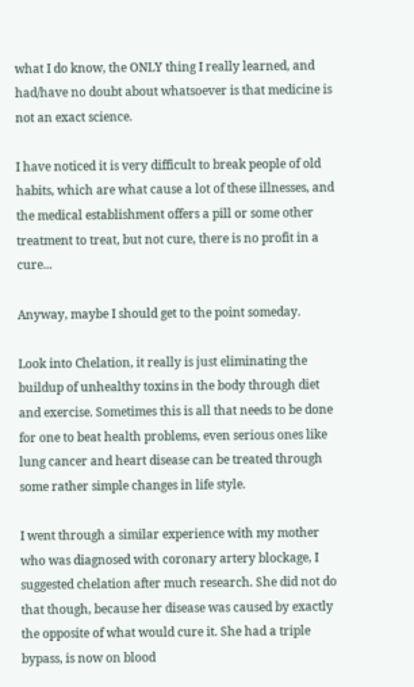what I do know, the ONLY thing I really learned, and had/have no doubt about whatsoever is that medicine is not an exact science.

I have noticed it is very difficult to break people of old habits, which are what cause a lot of these illnesses, and the medical establishment offers a pill or some other treatment to treat, but not cure, there is no profit in a cure...

Anyway, maybe I should get to the point someday.

Look into Chelation, it really is just eliminating the buildup of unhealthy toxins in the body through diet and exercise. Sometimes this is all that needs to be done for one to beat health problems, even serious ones like lung cancer and heart disease can be treated through some rather simple changes in life style.

I went through a similar experience with my mother who was diagnosed with coronary artery blockage, I suggested chelation after much research. She did not do that though, because her disease was caused by exactly the opposite of what would cure it. She had a triple bypass, is now on blood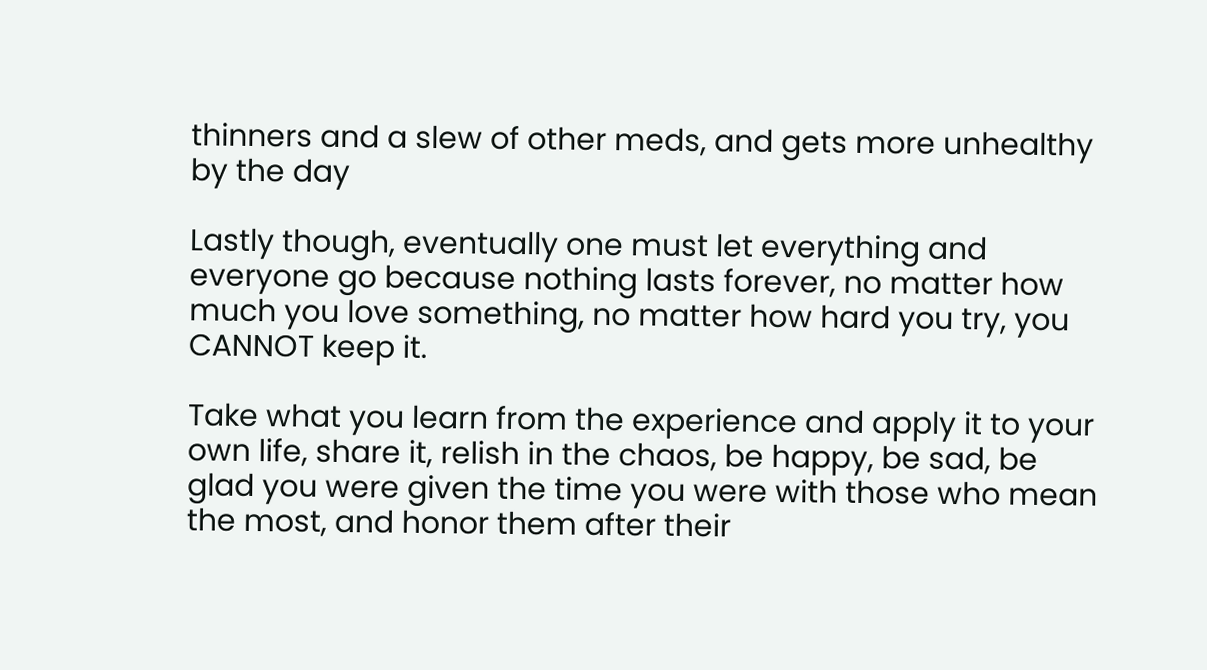thinners and a slew of other meds, and gets more unhealthy by the day

Lastly though, eventually one must let everything and everyone go because nothing lasts forever, no matter how much you love something, no matter how hard you try, you CANNOT keep it.

Take what you learn from the experience and apply it to your own life, share it, relish in the chaos, be happy, be sad, be glad you were given the time you were with those who mean the most, and honor them after their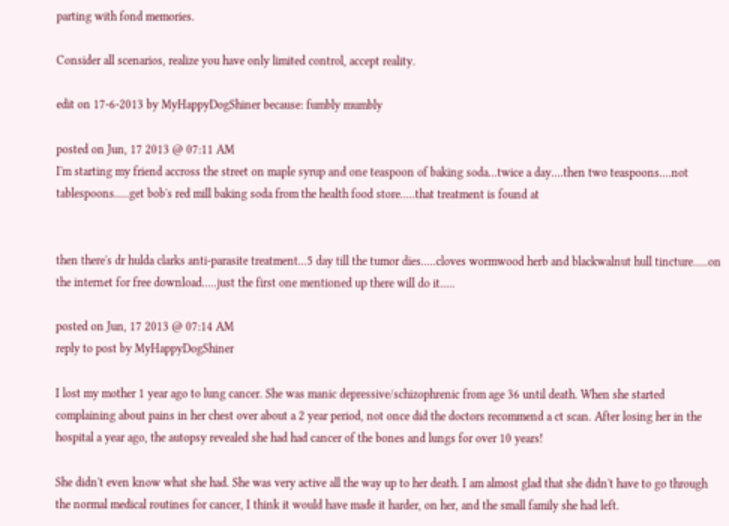parting with fond memories.

Consider all scenarios, realize you have only limited control, accept reality.

edit on 17-6-2013 by MyHappyDogShiner because: fumbly mumbly

posted on Jun, 17 2013 @ 07:11 AM
I'm starting my friend accross the street on maple syrup and one teaspoon of baking soda...twice a day....then two teaspoons....not tablespoons.....get bob's red mill baking soda from the health food store.....that treatment is found at


then there's dr hulda clarks anti-parasite treatment...5 day till the tumor dies.....cloves wormwood herb and blackwalnut hull tincture.....on the internet for free download.....just the first one mentioned up there will do it.....

posted on Jun, 17 2013 @ 07:14 AM
reply to post by MyHappyDogShiner

I lost my mother 1 year ago to lung cancer. She was manic depressive/schizophrenic from age 36 until death. When she started complaining about pains in her chest over about a 2 year period, not once did the doctors recommend a ct scan. After losing her in the hospital a year ago, the autopsy revealed she had had cancer of the bones and lungs for over 10 years!

She didn't even know what she had. She was very active all the way up to her death. I am almost glad that she didn't have to go through the normal medical routines for cancer, I think it would have made it harder, on her, and the small family she had left.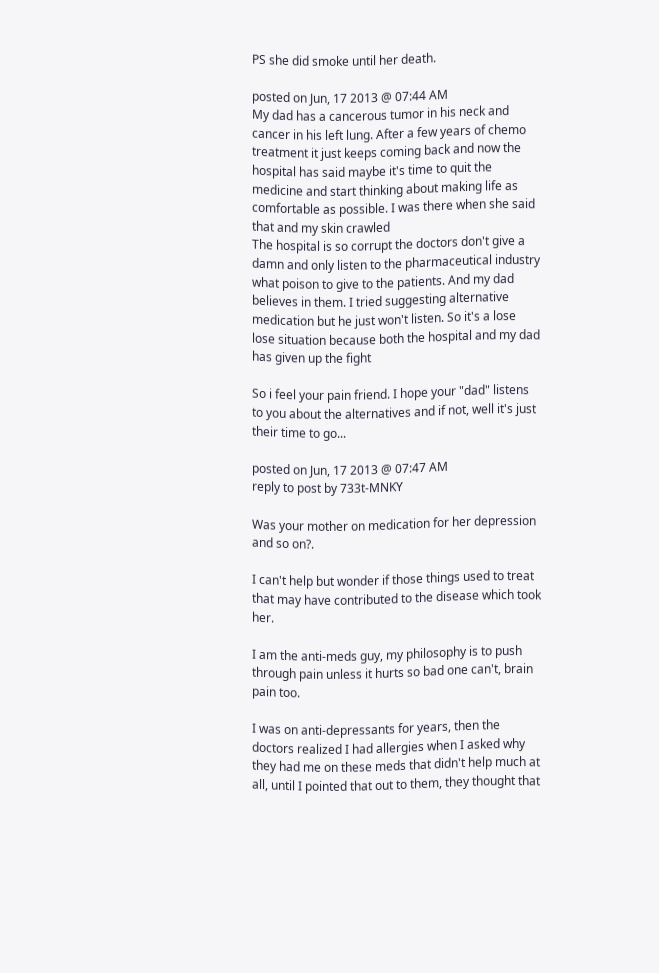PS she did smoke until her death.

posted on Jun, 17 2013 @ 07:44 AM
My dad has a cancerous tumor in his neck and cancer in his left lung. After a few years of chemo treatment it just keeps coming back and now the hospital has said maybe it's time to quit the medicine and start thinking about making life as comfortable as possible. I was there when she said that and my skin crawled
The hospital is so corrupt the doctors don't give a damn and only listen to the pharmaceutical industry what poison to give to the patients. And my dad believes in them. I tried suggesting alternative medication but he just won't listen. So it's a lose lose situation because both the hospital and my dad has given up the fight

So i feel your pain friend. I hope your "dad" listens to you about the alternatives and if not, well it's just their time to go...

posted on Jun, 17 2013 @ 07:47 AM
reply to post by 733t-MNKY

Was your mother on medication for her depression and so on?.

I can't help but wonder if those things used to treat that may have contributed to the disease which took her.

I am the anti-meds guy, my philosophy is to push through pain unless it hurts so bad one can't, brain pain too.

I was on anti-depressants for years, then the doctors realized I had allergies when I asked why they had me on these meds that didn't help much at all, until I pointed that out to them, they thought that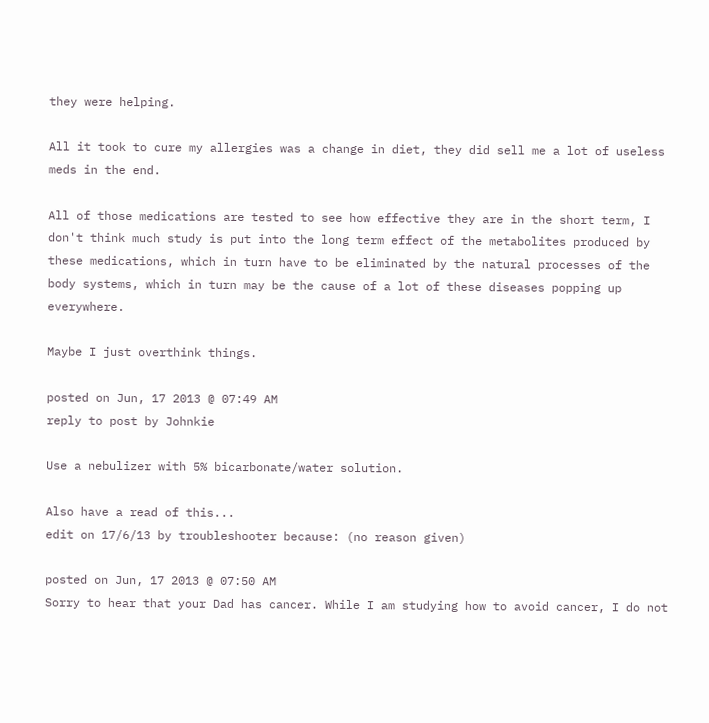they were helping.

All it took to cure my allergies was a change in diet, they did sell me a lot of useless meds in the end.

All of those medications are tested to see how effective they are in the short term, I don't think much study is put into the long term effect of the metabolites produced by these medications, which in turn have to be eliminated by the natural processes of the body systems, which in turn may be the cause of a lot of these diseases popping up everywhere.

Maybe I just overthink things.

posted on Jun, 17 2013 @ 07:49 AM
reply to post by Johnkie

Use a nebulizer with 5% bicarbonate/water solution.

Also have a read of this...
edit on 17/6/13 by troubleshooter because: (no reason given)

posted on Jun, 17 2013 @ 07:50 AM
Sorry to hear that your Dad has cancer. While I am studying how to avoid cancer, I do not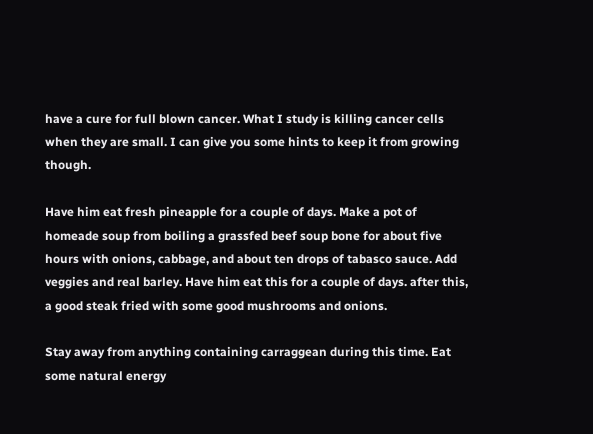have a cure for full blown cancer. What I study is killing cancer cells when they are small. I can give you some hints to keep it from growing though.

Have him eat fresh pineapple for a couple of days. Make a pot of homeade soup from boiling a grassfed beef soup bone for about five hours with onions, cabbage, and about ten drops of tabasco sauce. Add veggies and real barley. Have him eat this for a couple of days. after this, a good steak fried with some good mushrooms and onions.

Stay away from anything containing carraggean during this time. Eat some natural energy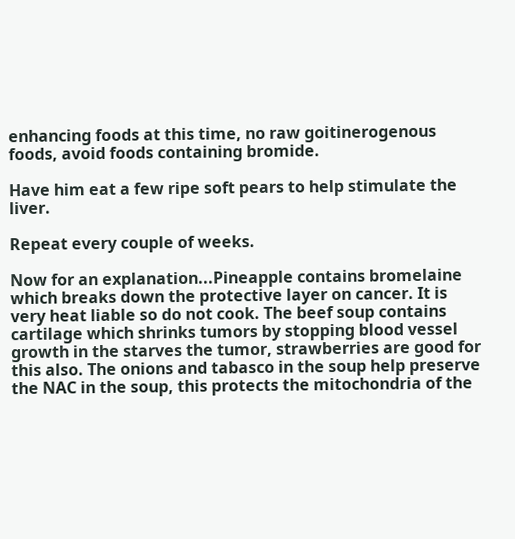enhancing foods at this time, no raw goitinerogenous foods, avoid foods containing bromide.

Have him eat a few ripe soft pears to help stimulate the liver.

Repeat every couple of weeks.

Now for an explanation...Pineapple contains bromelaine which breaks down the protective layer on cancer. It is very heat liable so do not cook. The beef soup contains cartilage which shrinks tumors by stopping blood vessel growth in the starves the tumor, strawberries are good for this also. The onions and tabasco in the soup help preserve the NAC in the soup, this protects the mitochondria of the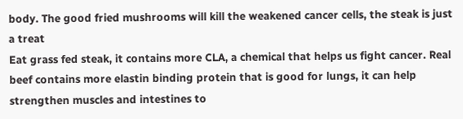body. The good fried mushrooms will kill the weakened cancer cells, the steak is just a treat
Eat grass fed steak, it contains more CLA, a chemical that helps us fight cancer. Real beef contains more elastin binding protein that is good for lungs, it can help strengthen muscles and intestines to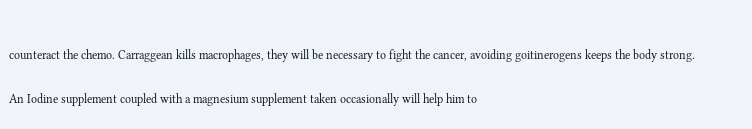counteract the chemo. Carraggean kills macrophages, they will be necessary to fight the cancer, avoiding goitinerogens keeps the body strong.

An Iodine supplement coupled with a magnesium supplement taken occasionally will help him to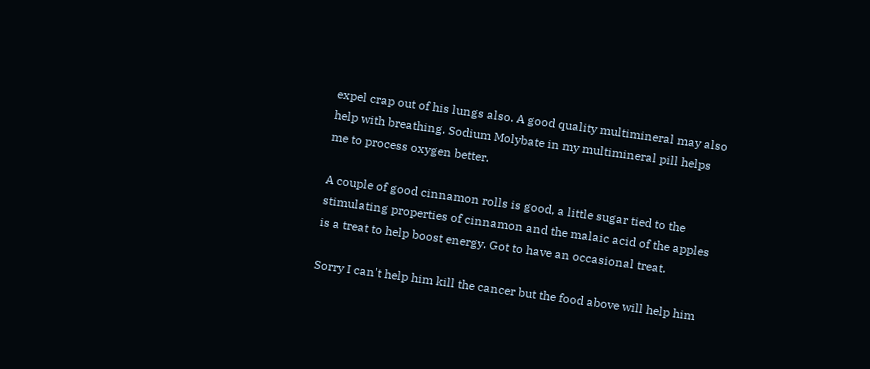expel crap out of his lungs also. A good quality multimineral may also help with breathing. Sodium Molybate in my multimineral pill helps me to process oxygen better.

A couple of good cinnamon rolls is good, a little sugar tied to the stimulating properties of cinnamon and the malaic acid of the apples is a treat to help boost energy. Got to have an occasional treat.

Sorry I can't help him kill the cancer but the food above will help him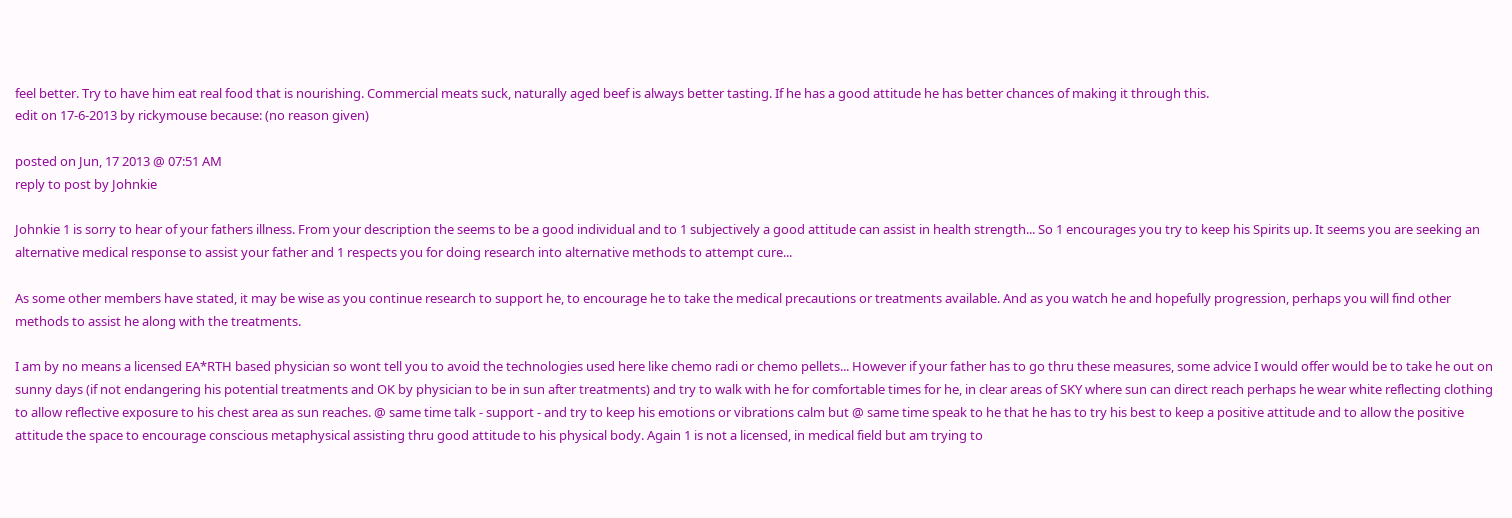feel better. Try to have him eat real food that is nourishing. Commercial meats suck, naturally aged beef is always better tasting. If he has a good attitude he has better chances of making it through this.
edit on 17-6-2013 by rickymouse because: (no reason given)

posted on Jun, 17 2013 @ 07:51 AM
reply to post by Johnkie

Johnkie 1 is sorry to hear of your fathers illness. From your description the seems to be a good individual and to 1 subjectively a good attitude can assist in health strength... So 1 encourages you try to keep his Spirits up. It seems you are seeking an alternative medical response to assist your father and 1 respects you for doing research into alternative methods to attempt cure...

As some other members have stated, it may be wise as you continue research to support he, to encourage he to take the medical precautions or treatments available. And as you watch he and hopefully progression, perhaps you will find other methods to assist he along with the treatments.

I am by no means a licensed EA*RTH based physician so wont tell you to avoid the technologies used here like chemo radi or chemo pellets... However if your father has to go thru these measures, some advice I would offer would be to take he out on sunny days (if not endangering his potential treatments and OK by physician to be in sun after treatments) and try to walk with he for comfortable times for he, in clear areas of SKY where sun can direct reach perhaps he wear white reflecting clothing to allow reflective exposure to his chest area as sun reaches. @ same time talk - support - and try to keep his emotions or vibrations calm but @ same time speak to he that he has to try his best to keep a positive attitude and to allow the positive attitude the space to encourage conscious metaphysical assisting thru good attitude to his physical body. Again 1 is not a licensed, in medical field but am trying to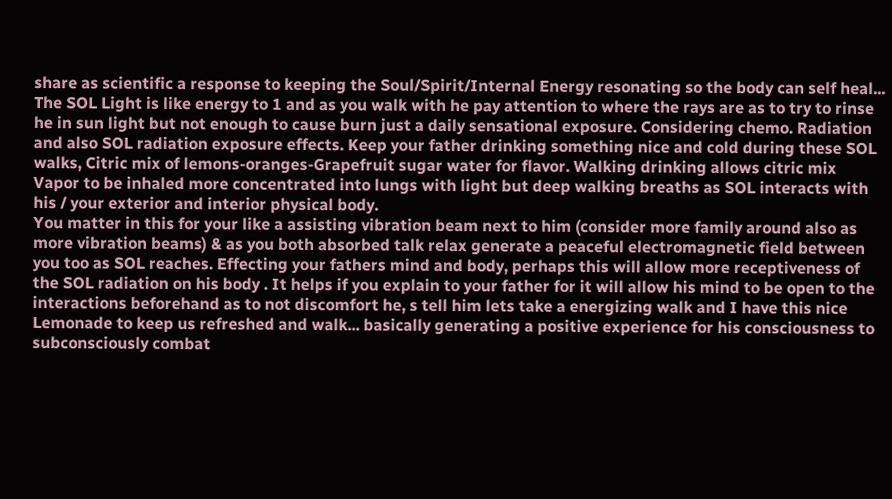share as scientific a response to keeping the Soul/Spirit/Internal Energy resonating so the body can self heal...
The SOL Light is like energy to 1 and as you walk with he pay attention to where the rays are as to try to rinse he in sun light but not enough to cause burn just a daily sensational exposure. Considering chemo. Radiation and also SOL radiation exposure effects. Keep your father drinking something nice and cold during these SOL walks, Citric mix of lemons-oranges-Grapefruit sugar water for flavor. Walking drinking allows citric mix Vapor to be inhaled more concentrated into lungs with light but deep walking breaths as SOL interacts with his / your exterior and interior physical body.
You matter in this for your like a assisting vibration beam next to him (consider more family around also as more vibration beams) & as you both absorbed talk relax generate a peaceful electromagnetic field between you too as SOL reaches. Effecting your fathers mind and body, perhaps this will allow more receptiveness of the SOL radiation on his body . It helps if you explain to your father for it will allow his mind to be open to the interactions beforehand as to not discomfort he, s tell him lets take a energizing walk and I have this nice Lemonade to keep us refreshed and walk... basically generating a positive experience for his consciousness to subconsciously combat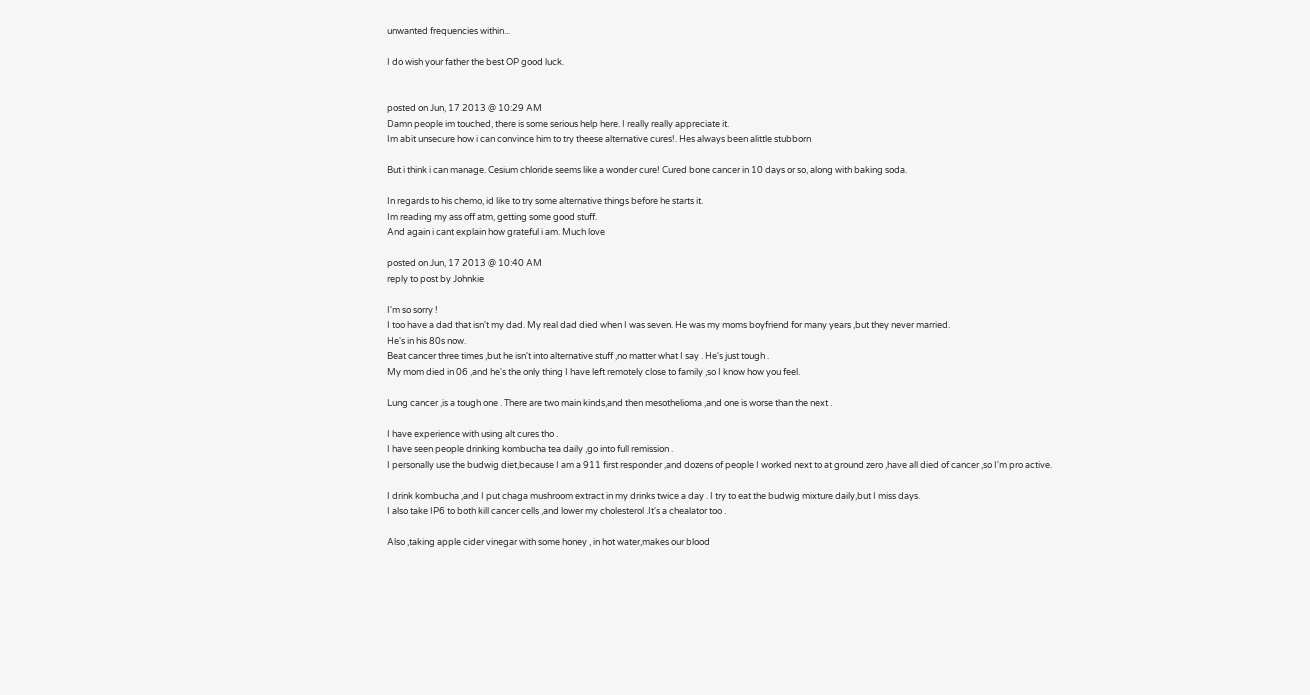unwanted frequencies within...

I do wish your father the best OP good luck.


posted on Jun, 17 2013 @ 10:29 AM
Damn people im touched, there is some serious help here. I really really appreciate it.
Im abit unsecure how i can convince him to try theese alternative cures!. Hes always been alittle stubborn

But i think i can manage. Cesium chloride seems like a wonder cure! Cured bone cancer in 10 days or so, along with baking soda.

In regards to his chemo, id like to try some alternative things before he starts it.
Im reading my ass off atm, getting some good stuff.
And again i cant explain how grateful i am. Much love

posted on Jun, 17 2013 @ 10:40 AM
reply to post by Johnkie

I'm so sorry !
I too have a dad that isn't my dad. My real dad died when I was seven. He was my moms boyfriend for many years ,but they never married.
He's in his 80s now.
Beat cancer three times ,but he isn't into alternative stuff ,no matter what I say . He's just tough .
My mom died in 06 ,and he's the only thing I have left remotely close to family ,so I know how you feel.

Lung cancer ,is a tough one . There are two main kinds,and then mesothelioma ,and one is worse than the next .

I have experience with using alt cures tho .
I have seen people drinking kombucha tea daily ,go into full remission .
I personally use the budwig diet,because I am a 911 first responder ,and dozens of people I worked next to at ground zero ,have all died of cancer ,so I'm pro active.

I drink kombucha ,and I put chaga mushroom extract in my drinks twice a day . I try to eat the budwig mixture daily,but I miss days.
I also take IP6 to both kill cancer cells ,and lower my cholesterol .It's a chealator too .

Also ,taking apple cider vinegar with some honey , in hot water,makes our blood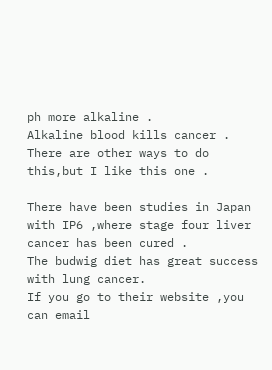ph more alkaline .
Alkaline blood kills cancer .
There are other ways to do this,but I like this one .

There have been studies in Japan with IP6 ,where stage four liver cancer has been cured .
The budwig diet has great success with lung cancer.
If you go to their website ,you can email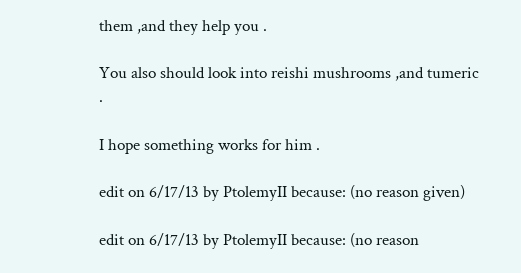them ,and they help you .

You also should look into reishi mushrooms ,and tumeric .

I hope something works for him .

edit on 6/17/13 by PtolemyII because: (no reason given)

edit on 6/17/13 by PtolemyII because: (no reason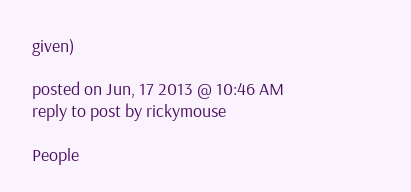given)

posted on Jun, 17 2013 @ 10:46 AM
reply to post by rickymouse

People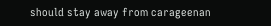should stay away from carageenan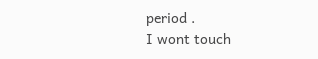period .
I wont touch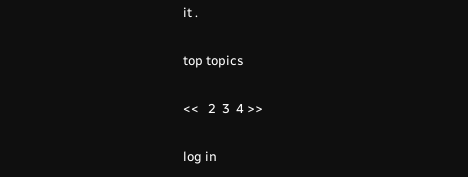it .

top topics

<<   2  3  4 >>

log in